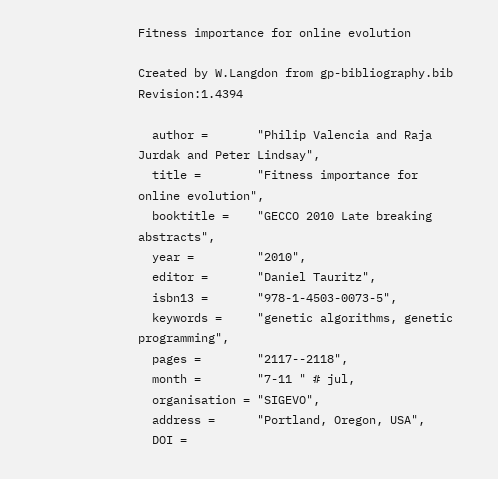Fitness importance for online evolution

Created by W.Langdon from gp-bibliography.bib Revision:1.4394

  author =       "Philip Valencia and Raja Jurdak and Peter Lindsay",
  title =        "Fitness importance for online evolution",
  booktitle =    "GECCO 2010 Late breaking abstracts",
  year =         "2010",
  editor =       "Daniel Tauritz",
  isbn13 =       "978-1-4503-0073-5",
  keywords =     "genetic algorithms, genetic programming",
  pages =        "2117--2118",
  month =        "7-11 " # jul,
  organisation = "SIGEVO",
  address =      "Portland, Oregon, USA",
  DOI =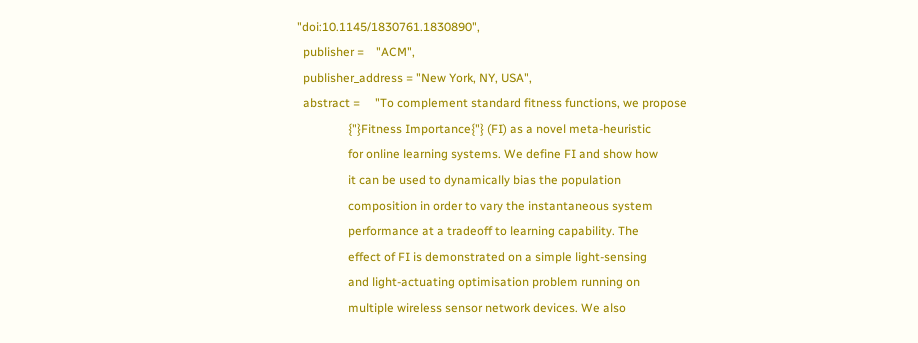"doi:10.1145/1830761.1830890",
  publisher =    "ACM",
  publisher_address = "New York, NY, USA",
  abstract =     "To complement standard fitness functions, we propose
                 {"}Fitness Importance{"} (FI) as a novel meta-heuristic
                 for online learning systems. We define FI and show how
                 it can be used to dynamically bias the population
                 composition in order to vary the instantaneous system
                 performance at a tradeoff to learning capability. The
                 effect of FI is demonstrated on a simple light-sensing
                 and light-actuating optimisation problem running on
                 multiple wireless sensor network devices. We also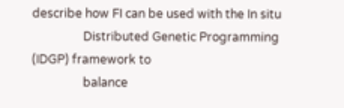describe how FI can be used with the In situ
                 Distributed Genetic Programming (IDGP) framework to
                 balance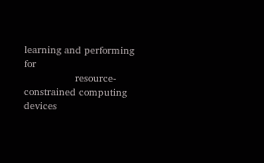learning and performing for
                 resource-constrained computing devices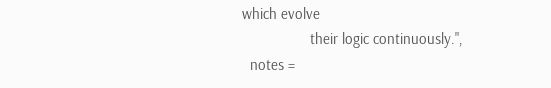which evolve
                 their logic continuously.",
  notes =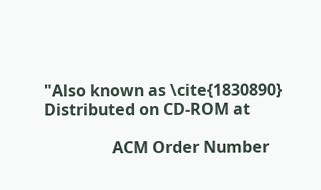"Also known as \cite{1830890} Distributed on CD-ROM at

                 ACM Order Number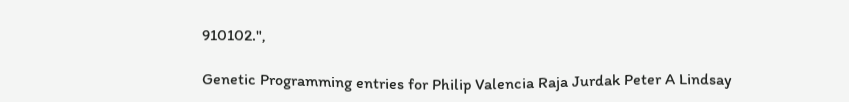910102.",

Genetic Programming entries for Philip Valencia Raja Jurdak Peter A Lindsay